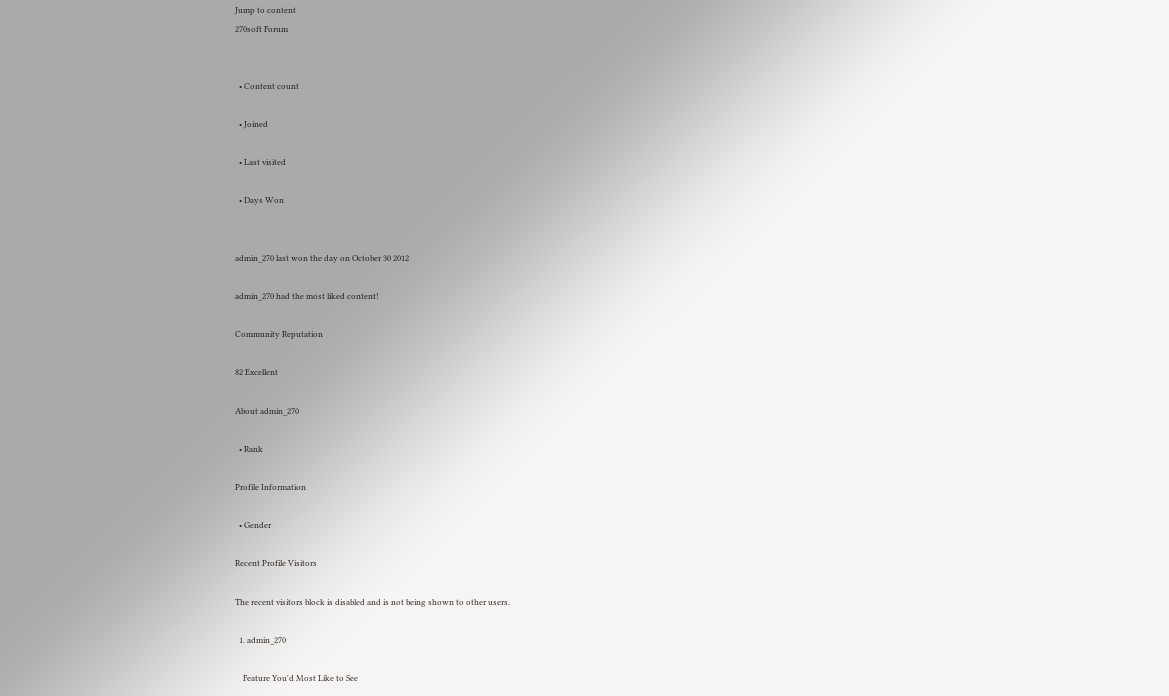Jump to content
270soft Forum


  • Content count

  • Joined

  • Last visited

  • Days Won


admin_270 last won the day on October 30 2012

admin_270 had the most liked content!

Community Reputation

82 Excellent

About admin_270

  • Rank

Profile Information

  • Gender

Recent Profile Visitors

The recent visitors block is disabled and is not being shown to other users.

  1. admin_270

    Feature You'd Most Like to See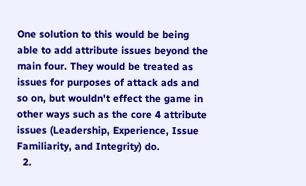One solution to this would be being able to add attribute issues beyond the main four. They would be treated as issues for purposes of attack ads and so on, but wouldn't effect the game in other ways such as the core 4 attribute issues (Leadership, Experience, Issue Familiarity, and Integrity) do.
  2.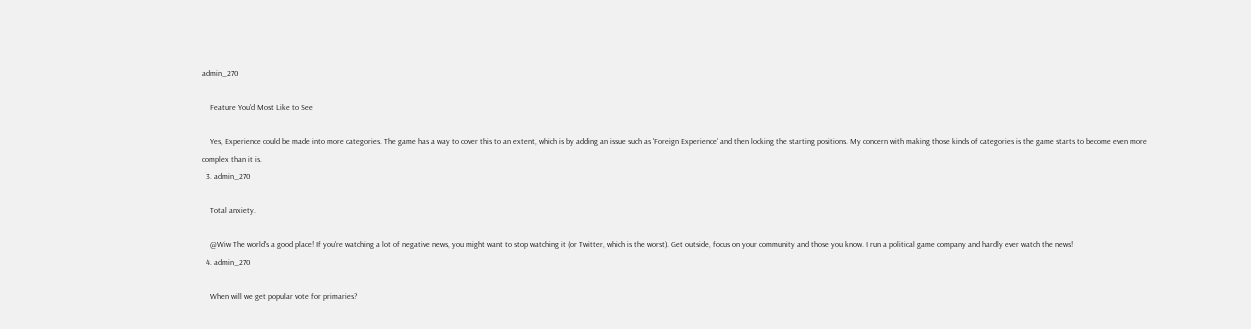admin_270

    Feature You'd Most Like to See

    Yes, Experience could be made into more categories. The game has a way to cover this to an extent, which is by adding an issue such as 'Foreign Experience' and then locking the starting positions. My concern with making those kinds of categories is the game starts to become even more complex than it is.
  3. admin_270

    Total anxiety.

    @Wiw The world's a good place! If you're watching a lot of negative news, you might want to stop watching it (or Twitter, which is the worst). Get outside, focus on your community and those you know. I run a political game company and hardly ever watch the news!
  4. admin_270

    When will we get popular vote for primaries?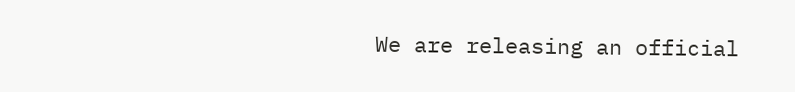We are releasing an official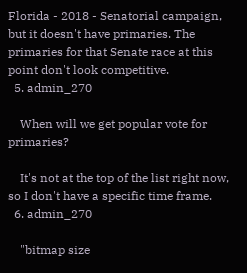Florida - 2018 - Senatorial campaign, but it doesn't have primaries. The primaries for that Senate race at this point don't look competitive.
  5. admin_270

    When will we get popular vote for primaries?

    It's not at the top of the list right now, so I don't have a specific time frame.
  6. admin_270

    "bitmap size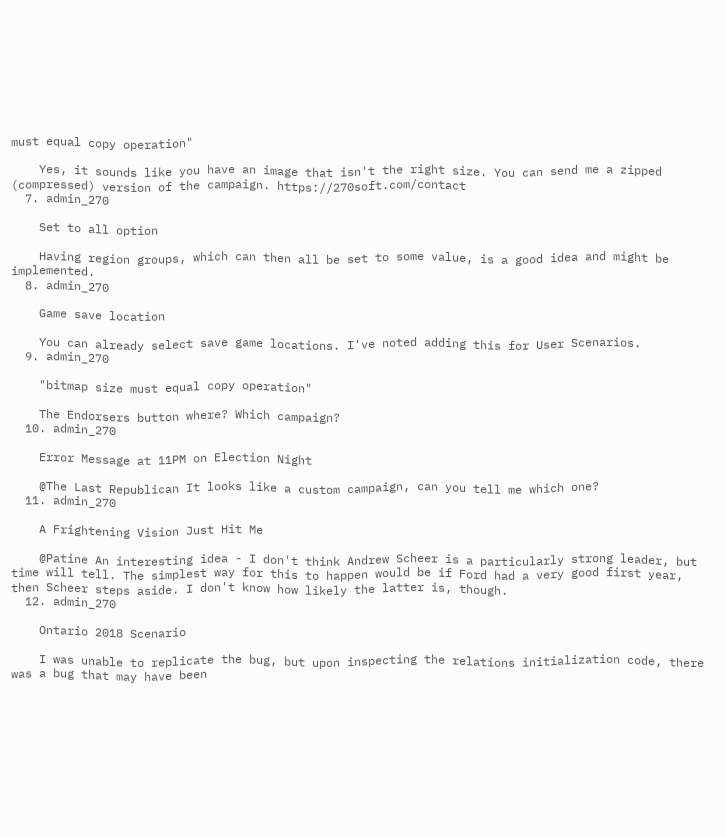must equal copy operation"

    Yes, it sounds like you have an image that isn't the right size. You can send me a zipped (compressed) version of the campaign. https://270soft.com/contact
  7. admin_270

    Set to all option

    Having region groups, which can then all be set to some value, is a good idea and might be implemented.
  8. admin_270

    Game save location

    You can already select save game locations. I've noted adding this for User Scenarios.
  9. admin_270

    "bitmap size must equal copy operation"

    The Endorsers button where? Which campaign?
  10. admin_270

    Error Message at 11PM on Election Night

    @The Last Republican It looks like a custom campaign, can you tell me which one?
  11. admin_270

    A Frightening Vision Just Hit Me

    @Patine An interesting idea - I don't think Andrew Scheer is a particularly strong leader, but time will tell. The simplest way for this to happen would be if Ford had a very good first year, then Scheer steps aside. I don't know how likely the latter is, though.
  12. admin_270

    Ontario 2018 Scenario

    I was unable to replicate the bug, but upon inspecting the relations initialization code, there was a bug that may have been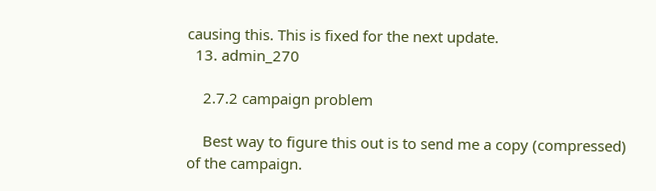causing this. This is fixed for the next update.
  13. admin_270

    2.7.2 campaign problem

    Best way to figure this out is to send me a copy (compressed) of the campaign.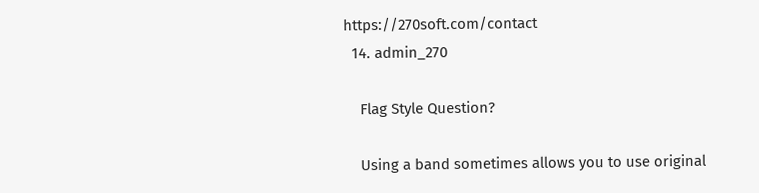https://270soft.com/contact
  14. admin_270

    Flag Style Question?

    Using a band sometimes allows you to use original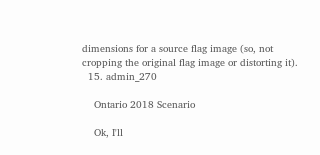dimensions for a source flag image (so, not cropping the original flag image or distorting it).
  15. admin_270

    Ontario 2018 Scenario

    Ok, I'll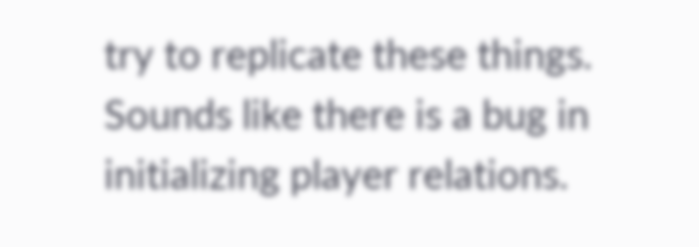try to replicate these things. Sounds like there is a bug in initializing player relations.